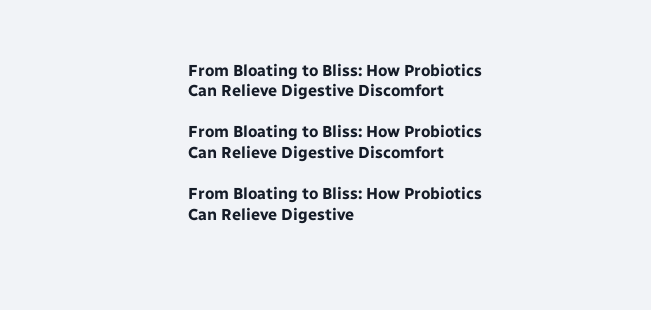From Bloating to Bliss: How Probiotics Can Relieve Digestive Discomfort

From Bloating to Bliss: How Probiotics Can Relieve Digestive Discomfort

From Bloating to Bliss: How Probiotics Can Relieve Digestive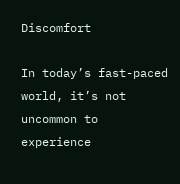Discomfort

In today’s fast-paced world, it’s not uncommon to experience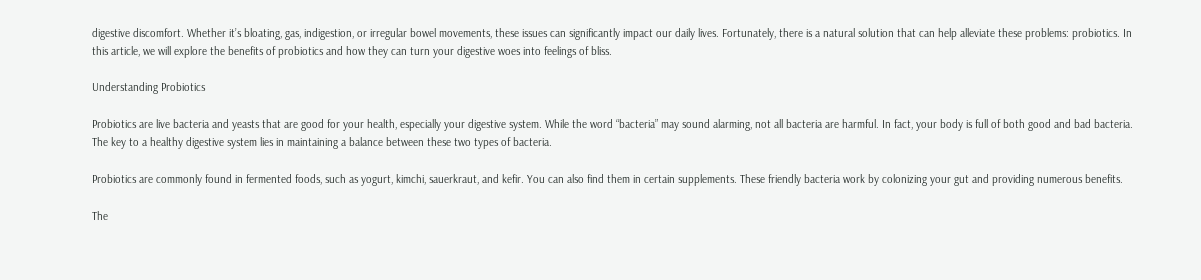digestive discomfort. Whether it’s bloating, gas, indigestion, or irregular bowel movements, these issues can significantly impact our daily lives. Fortunately, there is a natural solution that can help alleviate these problems: probiotics. In this article, we will explore the benefits of probiotics and how they can turn your digestive woes into feelings of bliss.

Understanding Probiotics

Probiotics are live bacteria and yeasts that are good for your health, especially your digestive system. While the word “bacteria” may sound alarming, not all bacteria are harmful. In fact, your body is full of both good and bad bacteria. The key to a healthy digestive system lies in maintaining a balance between these two types of bacteria.

Probiotics are commonly found in fermented foods, such as yogurt, kimchi, sauerkraut, and kefir. You can also find them in certain supplements. These friendly bacteria work by colonizing your gut and providing numerous benefits.

The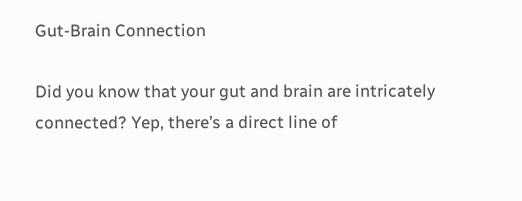Gut-Brain Connection

Did you know that your gut and brain are intricately connected? Yep, there’s a direct line of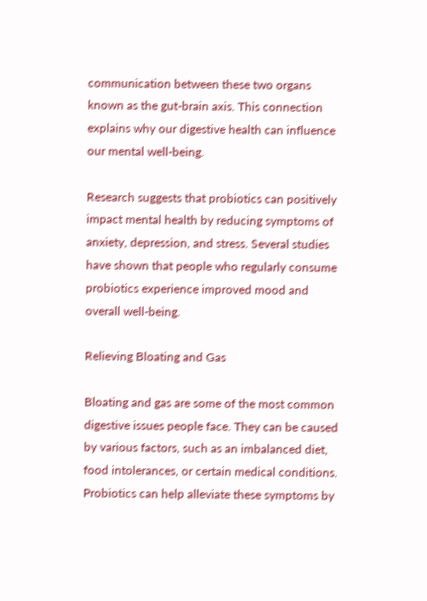communication between these two organs known as the gut-brain axis. This connection explains why our digestive health can influence our mental well-being.

Research suggests that probiotics can positively impact mental health by reducing symptoms of anxiety, depression, and stress. Several studies have shown that people who regularly consume probiotics experience improved mood and overall well-being.

Relieving Bloating and Gas

Bloating and gas are some of the most common digestive issues people face. They can be caused by various factors, such as an imbalanced diet, food intolerances, or certain medical conditions. Probiotics can help alleviate these symptoms by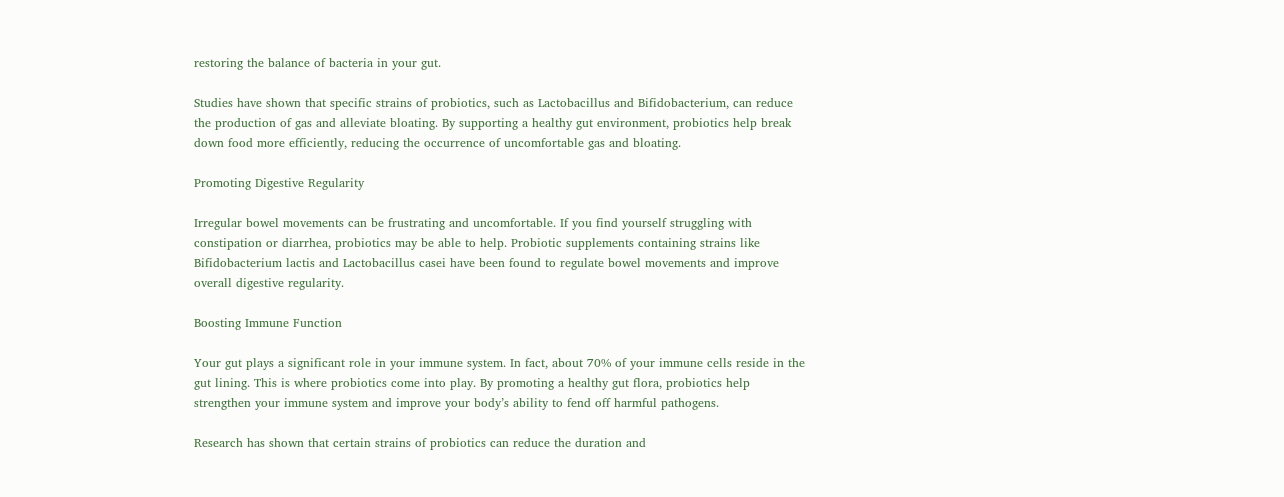restoring the balance of bacteria in your gut.

Studies have shown that specific strains of probiotics, such as Lactobacillus and Bifidobacterium, can reduce the production of gas and alleviate bloating. By supporting a healthy gut environment, probiotics help break down food more efficiently, reducing the occurrence of uncomfortable gas and bloating.

Promoting Digestive Regularity

Irregular bowel movements can be frustrating and uncomfortable. If you find yourself struggling with constipation or diarrhea, probiotics may be able to help. Probiotic supplements containing strains like Bifidobacterium lactis and Lactobacillus casei have been found to regulate bowel movements and improve overall digestive regularity.

Boosting Immune Function

Your gut plays a significant role in your immune system. In fact, about 70% of your immune cells reside in the gut lining. This is where probiotics come into play. By promoting a healthy gut flora, probiotics help strengthen your immune system and improve your body’s ability to fend off harmful pathogens.

Research has shown that certain strains of probiotics can reduce the duration and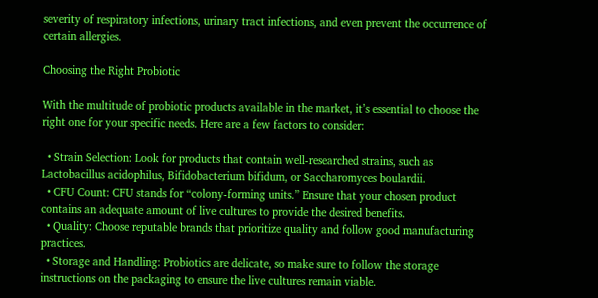severity of respiratory infections, urinary tract infections, and even prevent the occurrence of certain allergies.

Choosing the Right Probiotic

With the multitude of probiotic products available in the market, it’s essential to choose the right one for your specific needs. Here are a few factors to consider:

  • Strain Selection: Look for products that contain well-researched strains, such as Lactobacillus acidophilus, Bifidobacterium bifidum, or Saccharomyces boulardii.
  • CFU Count: CFU stands for “colony-forming units.” Ensure that your chosen product contains an adequate amount of live cultures to provide the desired benefits.
  • Quality: Choose reputable brands that prioritize quality and follow good manufacturing practices.
  • Storage and Handling: Probiotics are delicate, so make sure to follow the storage instructions on the packaging to ensure the live cultures remain viable.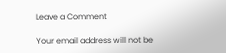Leave a Comment

Your email address will not be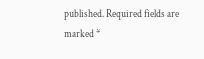published. Required fields are marked *